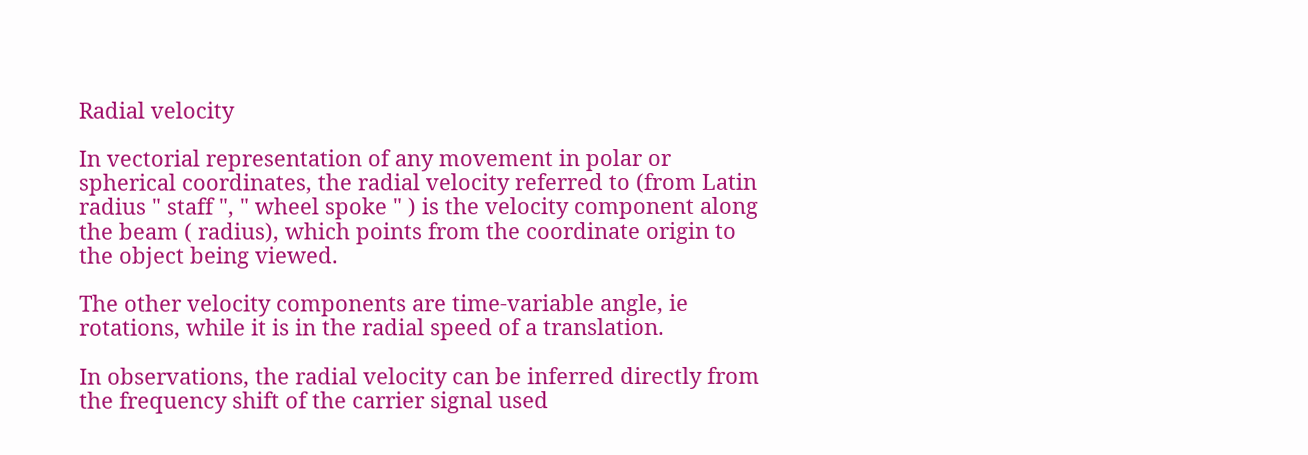Radial velocity

In vectorial representation of any movement in polar or spherical coordinates, the radial velocity referred to (from Latin radius " staff ", " wheel spoke " ) is the velocity component along the beam ( radius), which points from the coordinate origin to the object being viewed.

The other velocity components are time-variable angle, ie rotations, while it is in the radial speed of a translation.

In observations, the radial velocity can be inferred directly from the frequency shift of the carrier signal used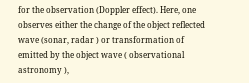for the observation (Doppler effect). Here, one observes either the change of the object reflected wave (sonar, radar ) or transformation of emitted by the object wave ( observational astronomy ),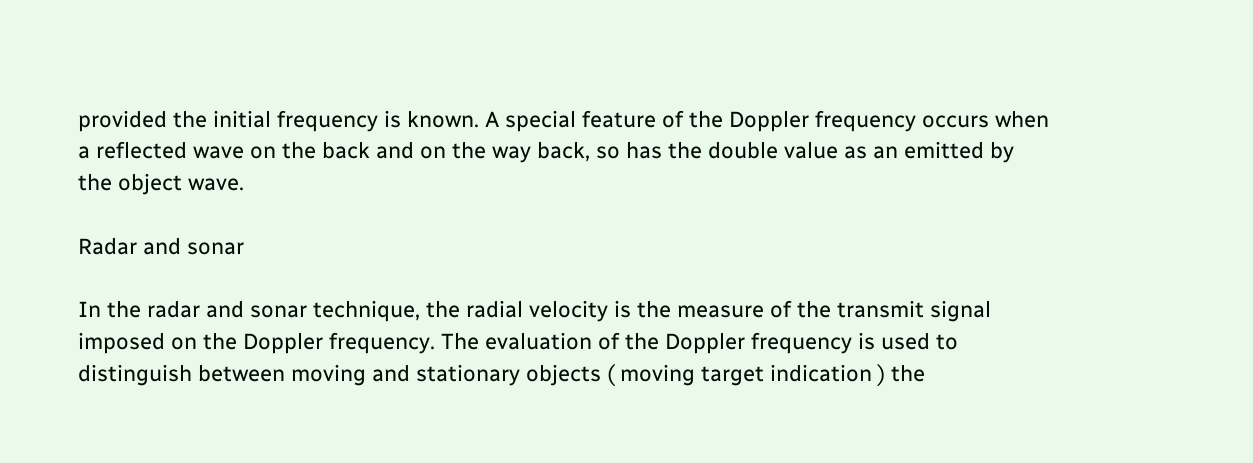provided the initial frequency is known. A special feature of the Doppler frequency occurs when a reflected wave on the back and on the way back, so has the double value as an emitted by the object wave.

Radar and sonar

In the radar and sonar technique, the radial velocity is the measure of the transmit signal imposed on the Doppler frequency. The evaluation of the Doppler frequency is used to distinguish between moving and stationary objects ( moving target indication ) the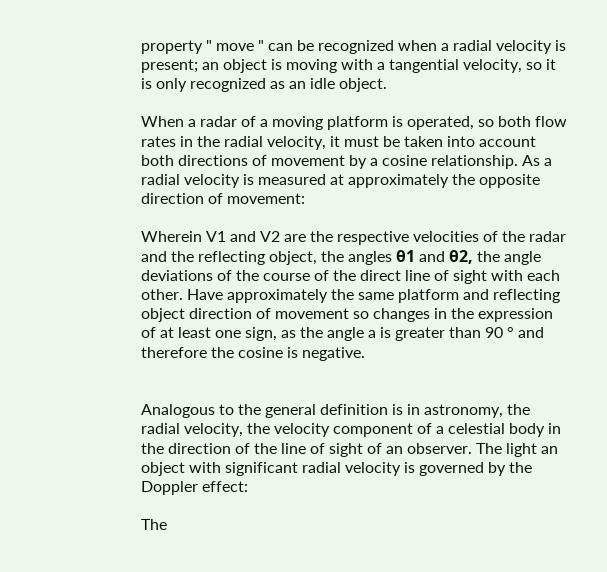property " move " can be recognized when a radial velocity is present; an object is moving with a tangential velocity, so it is only recognized as an idle object.

When a radar of a moving platform is operated, so both flow rates in the radial velocity, it must be taken into account both directions of movement by a cosine relationship. As a radial velocity is measured at approximately the opposite direction of movement:

Wherein V1 and V2 are the respective velocities of the radar and the reflecting object, the angles θ1 and θ2, the angle deviations of the course of the direct line of sight with each other. Have approximately the same platform and reflecting object direction of movement so changes in the expression of at least one sign, as the angle a is greater than 90 ° and therefore the cosine is negative.


Analogous to the general definition is in astronomy, the radial velocity, the velocity component of a celestial body in the direction of the line of sight of an observer. The light an object with significant radial velocity is governed by the Doppler effect:

The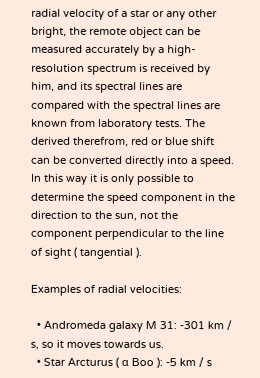radial velocity of a star or any other bright, the remote object can be measured accurately by a high-resolution spectrum is received by him, and its spectral lines are compared with the spectral lines are known from laboratory tests. The derived therefrom, red or blue shift can be converted directly into a speed. In this way it is only possible to determine the speed component in the direction to the sun, not the component perpendicular to the line of sight ( tangential ).

Examples of radial velocities:

  • Andromeda galaxy M 31: -301 km / s, so it moves towards us.
  • Star Arcturus ( α Boo ): -5 km / s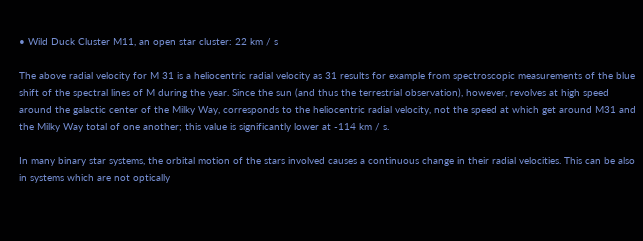• Wild Duck Cluster M11, an open star cluster: 22 km / s

The above radial velocity for M 31 is a heliocentric radial velocity as 31 results for example from spectroscopic measurements of the blue shift of the spectral lines of M during the year. Since the sun (and thus the terrestrial observation), however, revolves at high speed around the galactic center of the Milky Way, corresponds to the heliocentric radial velocity, not the speed at which get around M31 and the Milky Way total of one another; this value is significantly lower at -114 km / s.

In many binary star systems, the orbital motion of the stars involved causes a continuous change in their radial velocities. This can be also in systems which are not optically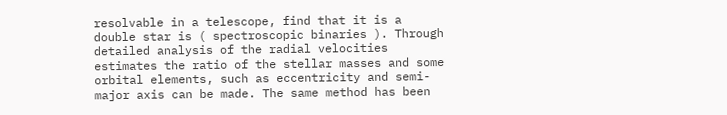resolvable in a telescope, find that it is a double star is ( spectroscopic binaries ). Through detailed analysis of the radial velocities estimates the ratio of the stellar masses and some orbital elements, such as eccentricity and semi-major axis can be made. The same method has been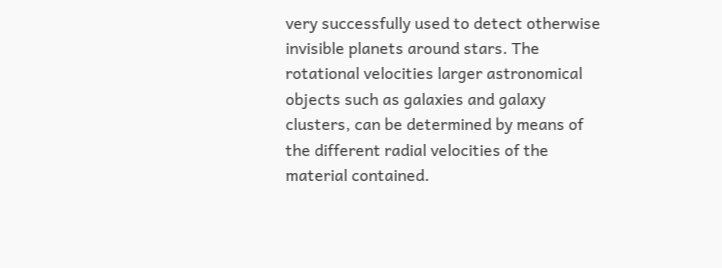very successfully used to detect otherwise invisible planets around stars. The rotational velocities larger astronomical objects such as galaxies and galaxy clusters, can be determined by means of the different radial velocities of the material contained.